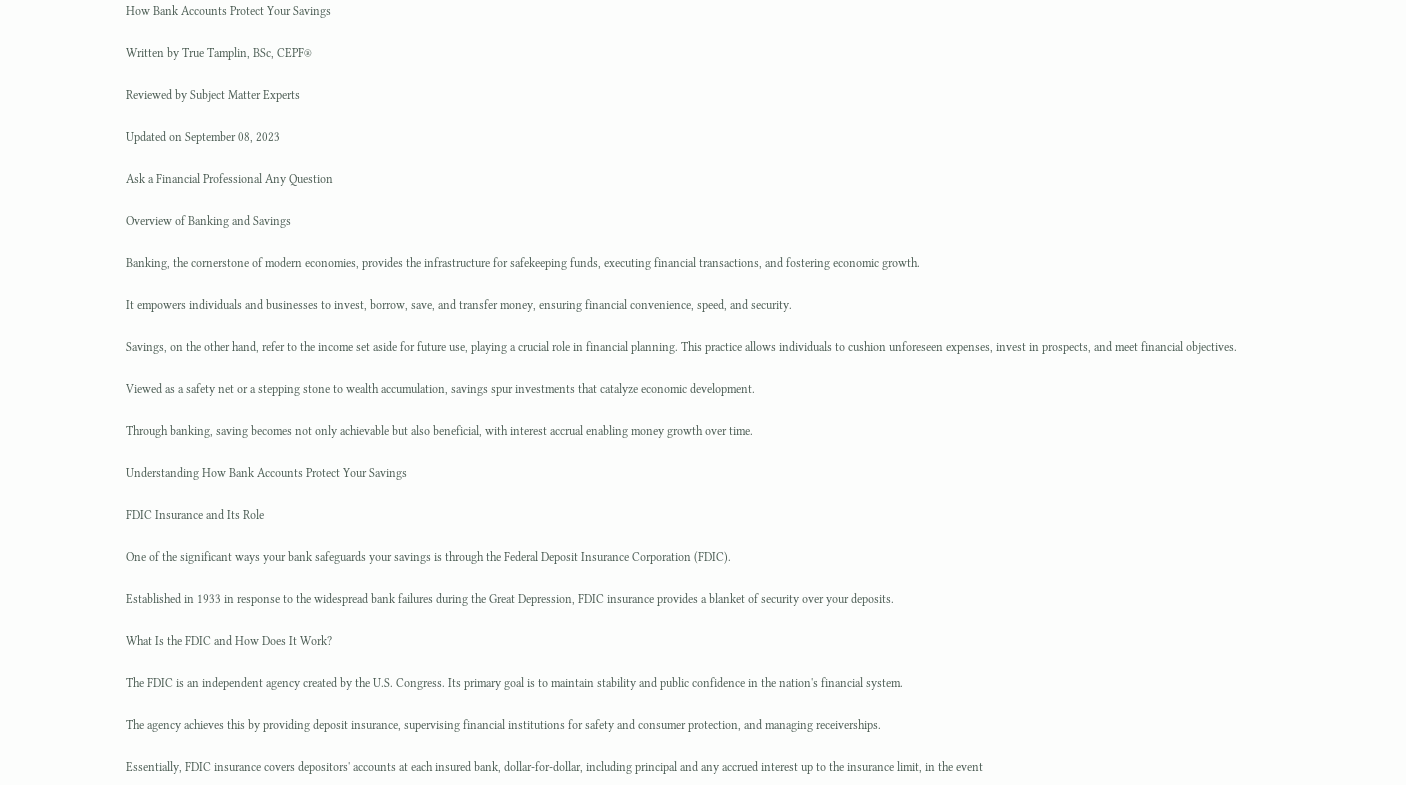How Bank Accounts Protect Your Savings

Written by True Tamplin, BSc, CEPF®

Reviewed by Subject Matter Experts

Updated on September 08, 2023

Ask a Financial Professional Any Question

Overview of Banking and Savings

Banking, the cornerstone of modern economies, provides the infrastructure for safekeeping funds, executing financial transactions, and fostering economic growth.

It empowers individuals and businesses to invest, borrow, save, and transfer money, ensuring financial convenience, speed, and security.

Savings, on the other hand, refer to the income set aside for future use, playing a crucial role in financial planning. This practice allows individuals to cushion unforeseen expenses, invest in prospects, and meet financial objectives.

Viewed as a safety net or a stepping stone to wealth accumulation, savings spur investments that catalyze economic development.

Through banking, saving becomes not only achievable but also beneficial, with interest accrual enabling money growth over time.

Understanding How Bank Accounts Protect Your Savings

FDIC Insurance and Its Role

One of the significant ways your bank safeguards your savings is through the Federal Deposit Insurance Corporation (FDIC).

Established in 1933 in response to the widespread bank failures during the Great Depression, FDIC insurance provides a blanket of security over your deposits.

What Is the FDIC and How Does It Work?

The FDIC is an independent agency created by the U.S. Congress. Its primary goal is to maintain stability and public confidence in the nation's financial system.

The agency achieves this by providing deposit insurance, supervising financial institutions for safety and consumer protection, and managing receiverships.

Essentially, FDIC insurance covers depositors' accounts at each insured bank, dollar-for-dollar, including principal and any accrued interest up to the insurance limit, in the event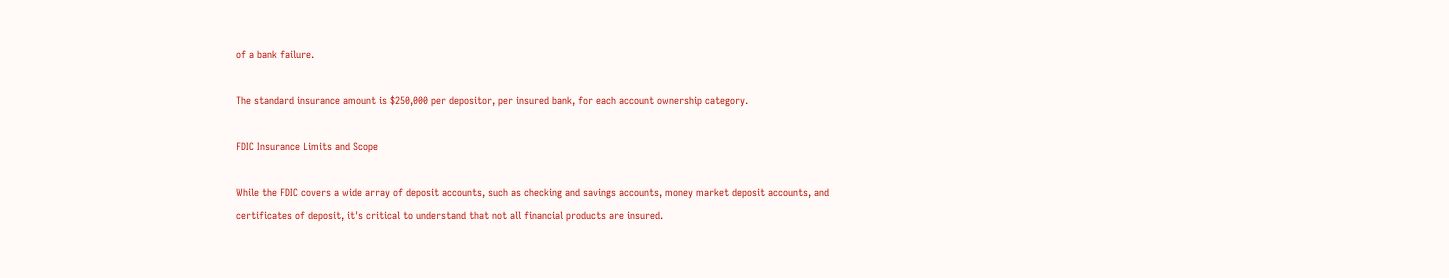of a bank failure.

The standard insurance amount is $250,000 per depositor, per insured bank, for each account ownership category.

FDIC Insurance Limits and Scope

While the FDIC covers a wide array of deposit accounts, such as checking and savings accounts, money market deposit accounts, and certificates of deposit, it's critical to understand that not all financial products are insured.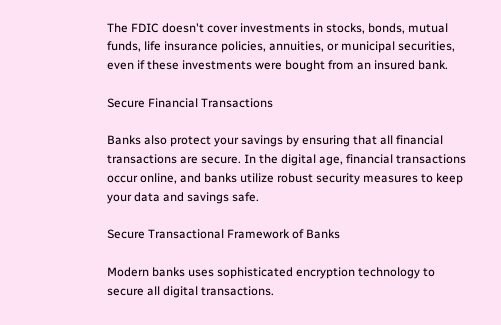The FDIC doesn't cover investments in stocks, bonds, mutual funds, life insurance policies, annuities, or municipal securities, even if these investments were bought from an insured bank.

Secure Financial Transactions

Banks also protect your savings by ensuring that all financial transactions are secure. In the digital age, financial transactions occur online, and banks utilize robust security measures to keep your data and savings safe.

Secure Transactional Framework of Banks

Modern banks uses sophisticated encryption technology to secure all digital transactions.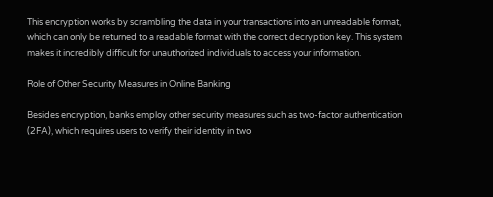This encryption works by scrambling the data in your transactions into an unreadable format, which can only be returned to a readable format with the correct decryption key. This system makes it incredibly difficult for unauthorized individuals to access your information.

Role of Other Security Measures in Online Banking

Besides encryption, banks employ other security measures such as two-factor authentication (2FA), which requires users to verify their identity in two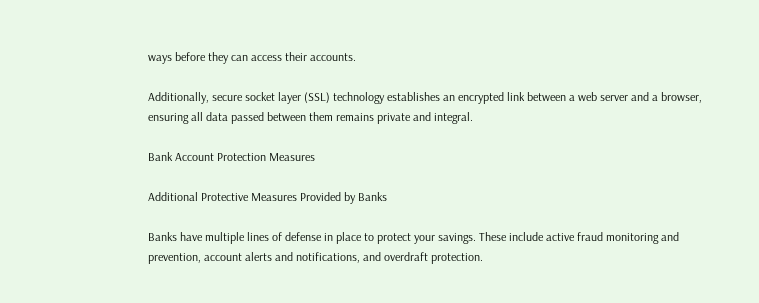ways before they can access their accounts.

Additionally, secure socket layer (SSL) technology establishes an encrypted link between a web server and a browser, ensuring all data passed between them remains private and integral.

Bank Account Protection Measures

Additional Protective Measures Provided by Banks

Banks have multiple lines of defense in place to protect your savings. These include active fraud monitoring and prevention, account alerts and notifications, and overdraft protection.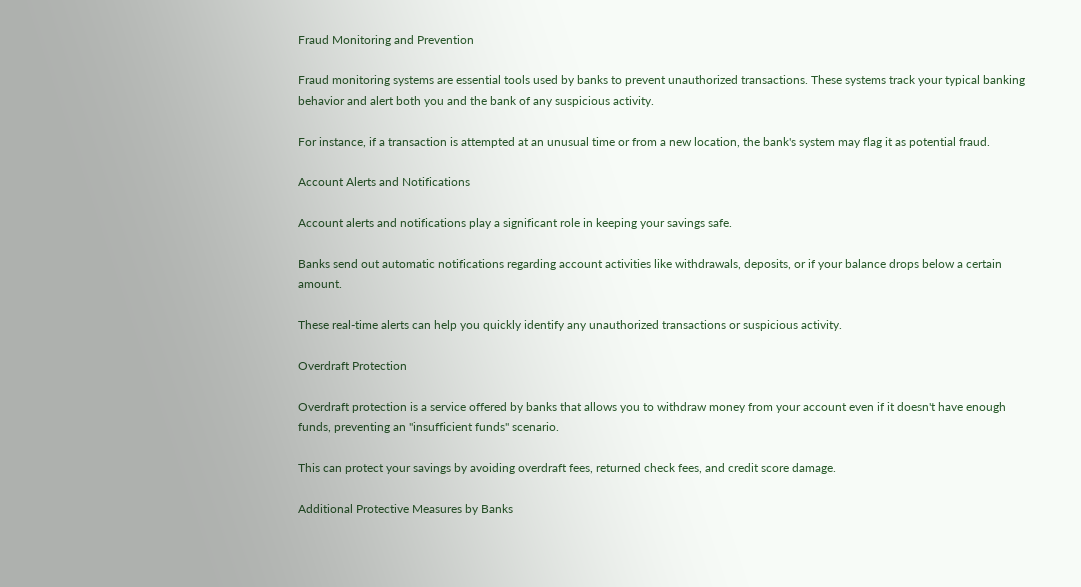Fraud Monitoring and Prevention

Fraud monitoring systems are essential tools used by banks to prevent unauthorized transactions. These systems track your typical banking behavior and alert both you and the bank of any suspicious activity.

For instance, if a transaction is attempted at an unusual time or from a new location, the bank's system may flag it as potential fraud.

Account Alerts and Notifications

Account alerts and notifications play a significant role in keeping your savings safe.

Banks send out automatic notifications regarding account activities like withdrawals, deposits, or if your balance drops below a certain amount.

These real-time alerts can help you quickly identify any unauthorized transactions or suspicious activity.

Overdraft Protection

Overdraft protection is a service offered by banks that allows you to withdraw money from your account even if it doesn't have enough funds, preventing an "insufficient funds" scenario.

This can protect your savings by avoiding overdraft fees, returned check fees, and credit score damage.

Additional Protective Measures by Banks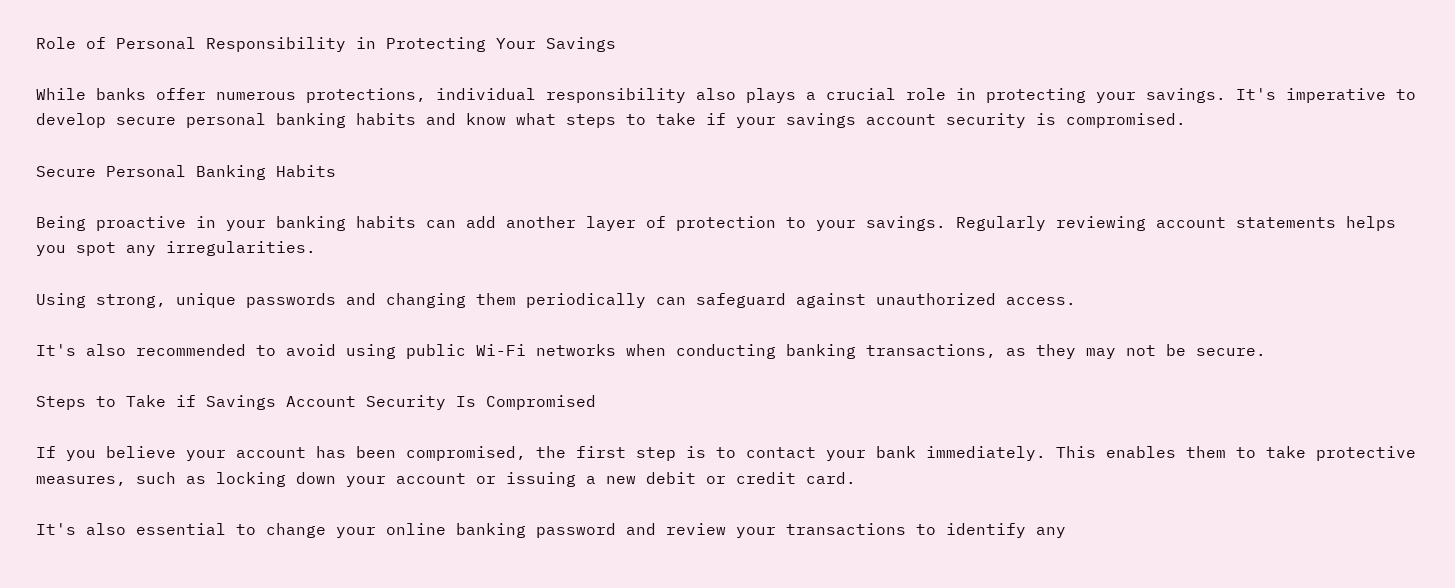Role of Personal Responsibility in Protecting Your Savings

While banks offer numerous protections, individual responsibility also plays a crucial role in protecting your savings. It's imperative to develop secure personal banking habits and know what steps to take if your savings account security is compromised.

Secure Personal Banking Habits

Being proactive in your banking habits can add another layer of protection to your savings. Regularly reviewing account statements helps you spot any irregularities.

Using strong, unique passwords and changing them periodically can safeguard against unauthorized access.

It's also recommended to avoid using public Wi-Fi networks when conducting banking transactions, as they may not be secure.

Steps to Take if Savings Account Security Is Compromised

If you believe your account has been compromised, the first step is to contact your bank immediately. This enables them to take protective measures, such as locking down your account or issuing a new debit or credit card.

It's also essential to change your online banking password and review your transactions to identify any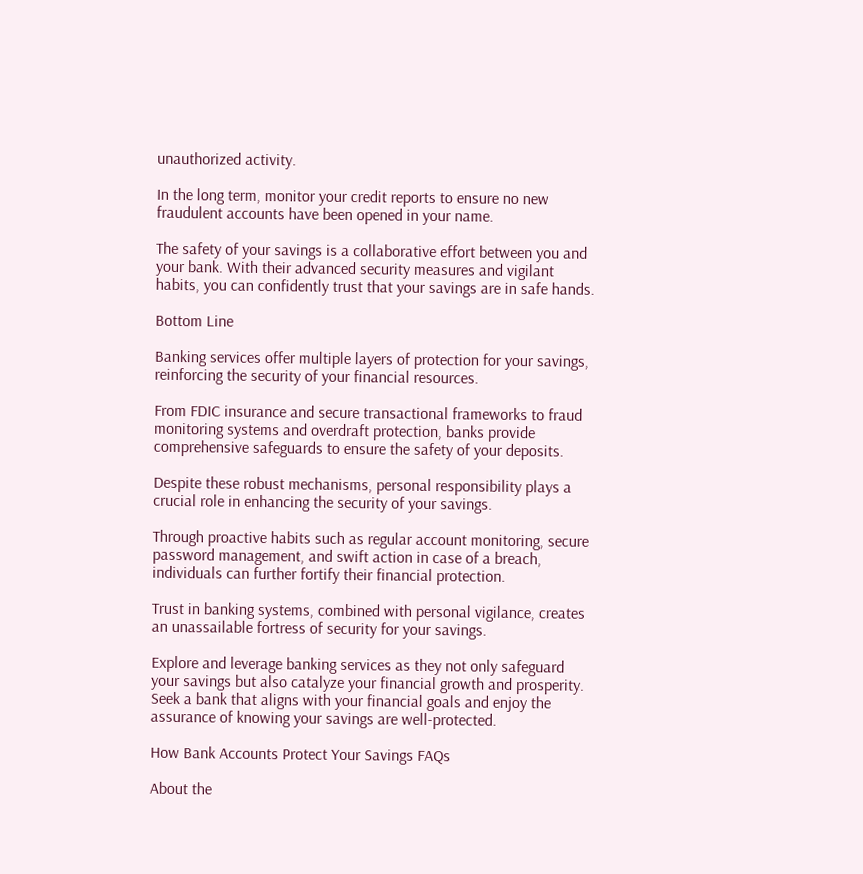unauthorized activity.

In the long term, monitor your credit reports to ensure no new fraudulent accounts have been opened in your name.

The safety of your savings is a collaborative effort between you and your bank. With their advanced security measures and vigilant habits, you can confidently trust that your savings are in safe hands.

Bottom Line

Banking services offer multiple layers of protection for your savings, reinforcing the security of your financial resources.

From FDIC insurance and secure transactional frameworks to fraud monitoring systems and overdraft protection, banks provide comprehensive safeguards to ensure the safety of your deposits.

Despite these robust mechanisms, personal responsibility plays a crucial role in enhancing the security of your savings.

Through proactive habits such as regular account monitoring, secure password management, and swift action in case of a breach, individuals can further fortify their financial protection.

Trust in banking systems, combined with personal vigilance, creates an unassailable fortress of security for your savings.

Explore and leverage banking services as they not only safeguard your savings but also catalyze your financial growth and prosperity. Seek a bank that aligns with your financial goals and enjoy the assurance of knowing your savings are well-protected.

How Bank Accounts Protect Your Savings FAQs

About the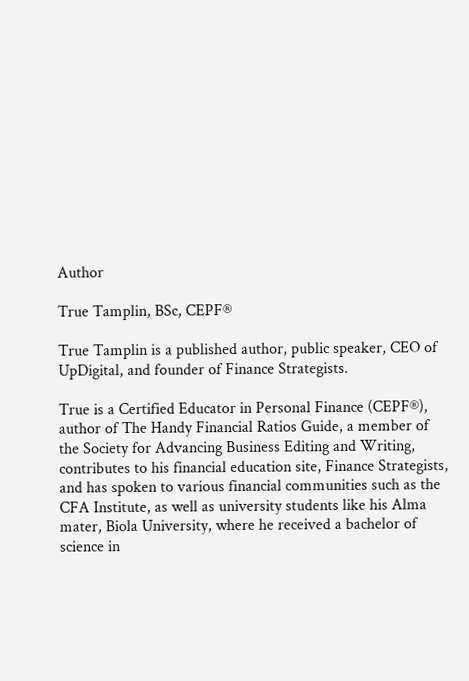Author

True Tamplin, BSc, CEPF®

True Tamplin is a published author, public speaker, CEO of UpDigital, and founder of Finance Strategists.

True is a Certified Educator in Personal Finance (CEPF®), author of The Handy Financial Ratios Guide, a member of the Society for Advancing Business Editing and Writing, contributes to his financial education site, Finance Strategists, and has spoken to various financial communities such as the CFA Institute, as well as university students like his Alma mater, Biola University, where he received a bachelor of science in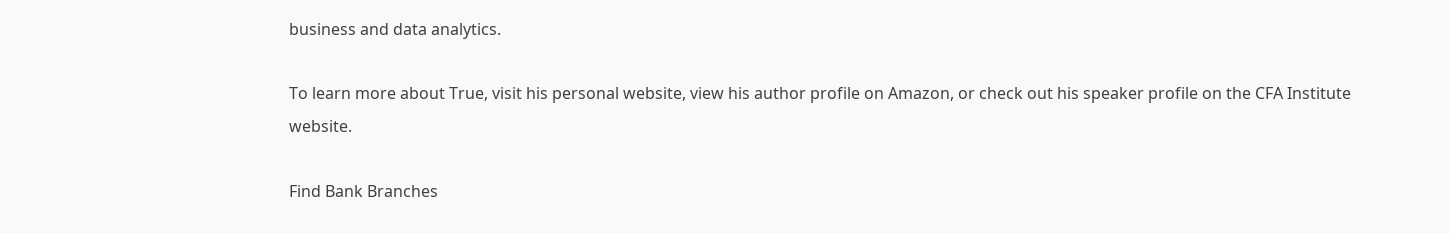business and data analytics.

To learn more about True, visit his personal website, view his author profile on Amazon, or check out his speaker profile on the CFA Institute website.

Find Bank Branches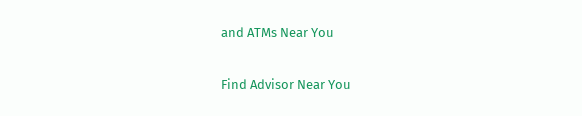and ATMs Near You

Find Advisor Near You